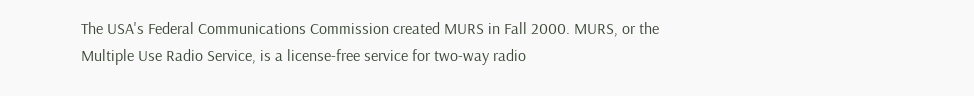The USA's Federal Communications Commission created MURS in Fall 2000. MURS, or the Multiple Use Radio Service, is a license-free service for two-way radio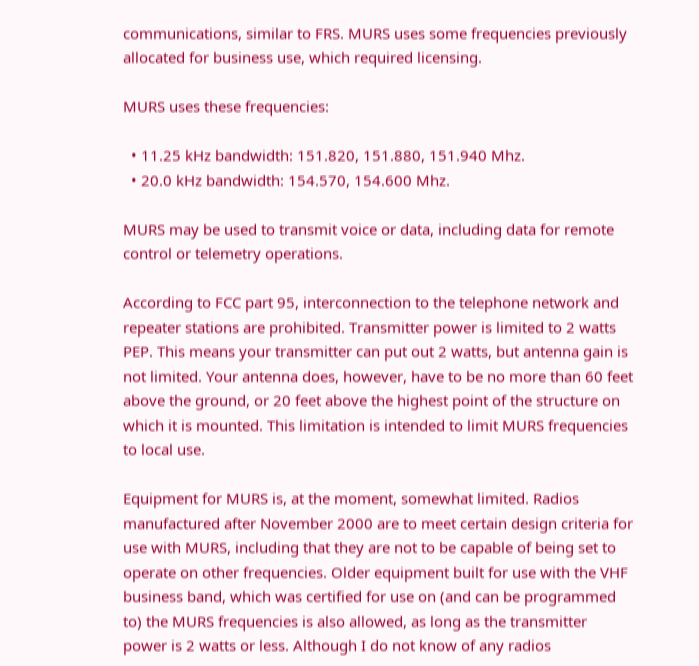communications, similar to FRS. MURS uses some frequencies previously allocated for business use, which required licensing.

MURS uses these frequencies:

  • 11.25 kHz bandwidth: 151.820, 151.880, 151.940 Mhz.
  • 20.0 kHz bandwidth: 154.570, 154.600 Mhz.

MURS may be used to transmit voice or data, including data for remote control or telemetry operations.

According to FCC part 95, interconnection to the telephone network and repeater stations are prohibited. Transmitter power is limited to 2 watts PEP. This means your transmitter can put out 2 watts, but antenna gain is not limited. Your antenna does, however, have to be no more than 60 feet above the ground, or 20 feet above the highest point of the structure on which it is mounted. This limitation is intended to limit MURS frequencies to local use.

Equipment for MURS is, at the moment, somewhat limited. Radios manufactured after November 2000 are to meet certain design criteria for use with MURS, including that they are not to be capable of being set to operate on other frequencies. Older equipment built for use with the VHF business band, which was certified for use on (and can be programmed to) the MURS frequencies is also allowed, as long as the transmitter power is 2 watts or less. Although I do not know of any radios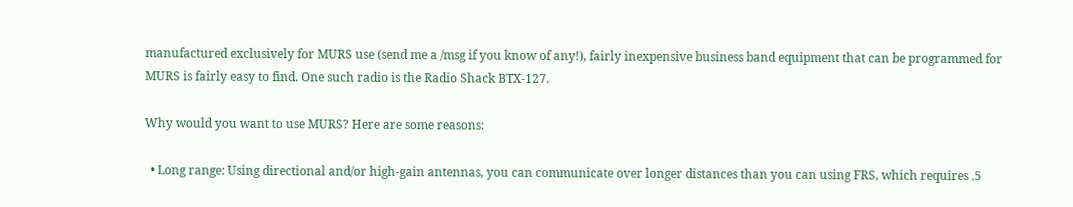manufactured exclusively for MURS use (send me a /msg if you know of any!), fairly inexpensive business band equipment that can be programmed for MURS is fairly easy to find. One such radio is the Radio Shack BTX-127.

Why would you want to use MURS? Here are some reasons:

  • Long range: Using directional and/or high-gain antennas, you can communicate over longer distances than you can using FRS, which requires .5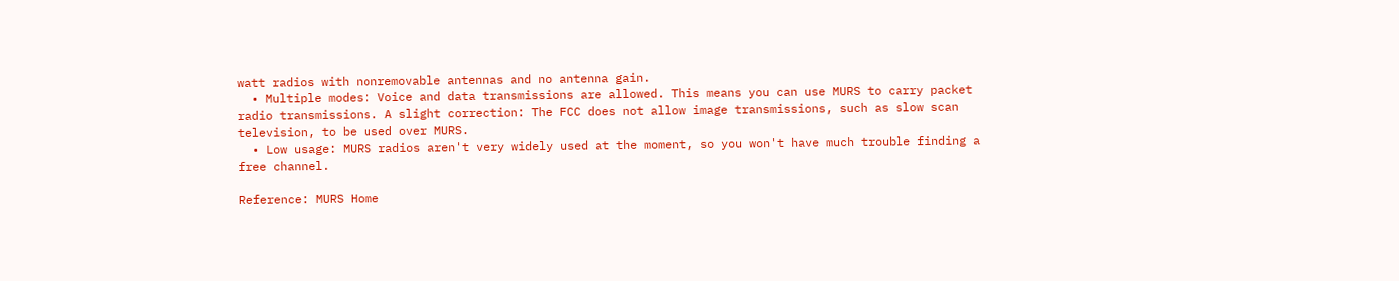watt radios with nonremovable antennas and no antenna gain.
  • Multiple modes: Voice and data transmissions are allowed. This means you can use MURS to carry packet radio transmissions. A slight correction: The FCC does not allow image transmissions, such as slow scan television, to be used over MURS.
  • Low usage: MURS radios aren't very widely used at the moment, so you won't have much trouble finding a free channel.

Reference: MURS Home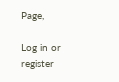Page,

Log in or register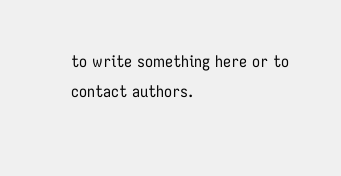to write something here or to contact authors.